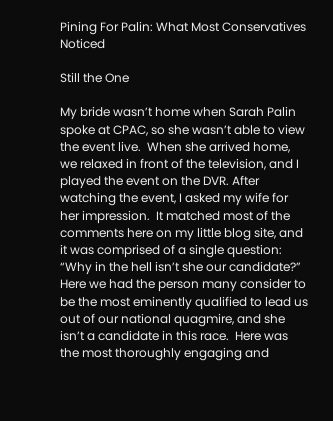Pining For Palin: What Most Conservatives Noticed

Still the One

My bride wasn’t home when Sarah Palin spoke at CPAC, so she wasn’t able to view the event live.  When she arrived home, we relaxed in front of the television, and I played the event on the DVR. After watching the event, I asked my wife for her impression.  It matched most of the comments here on my little blog site, and it was comprised of a single question:  “Why in the hell isn’t she our candidate?”  Here we had the person many consider to be the most eminently qualified to lead us out of our national quagmire, and she isn’t a candidate in this race.  Here was the most thoroughly engaging and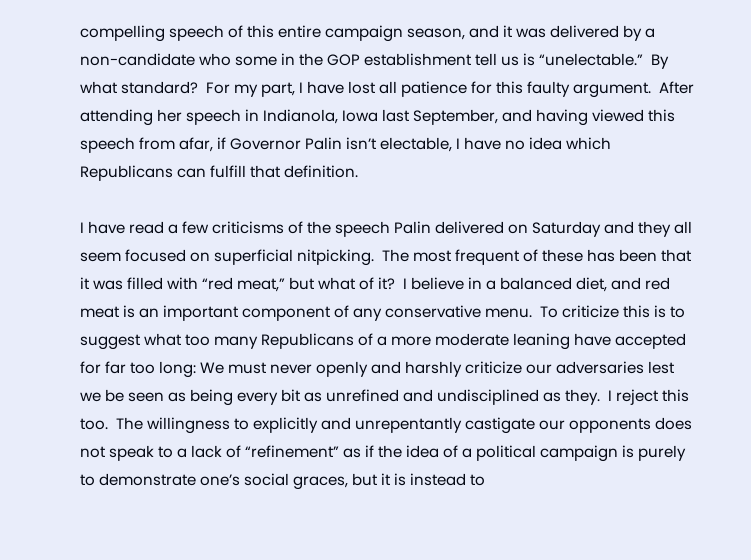compelling speech of this entire campaign season, and it was delivered by a non-candidate who some in the GOP establishment tell us is “unelectable.”  By what standard?  For my part, I have lost all patience for this faulty argument.  After attending her speech in Indianola, Iowa last September, and having viewed this speech from afar, if Governor Palin isn’t electable, I have no idea which Republicans can fulfill that definition.

I have read a few criticisms of the speech Palin delivered on Saturday and they all seem focused on superficial nitpicking.  The most frequent of these has been that it was filled with “red meat,” but what of it?  I believe in a balanced diet, and red meat is an important component of any conservative menu.  To criticize this is to suggest what too many Republicans of a more moderate leaning have accepted for far too long: We must never openly and harshly criticize our adversaries lest we be seen as being every bit as unrefined and undisciplined as they.  I reject this too.  The willingness to explicitly and unrepentantly castigate our opponents does not speak to a lack of “refinement” as if the idea of a political campaign is purely to demonstrate one’s social graces, but it is instead to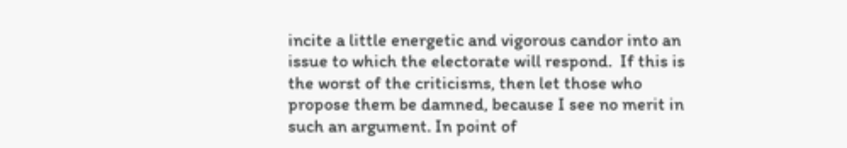incite a little energetic and vigorous candor into an issue to which the electorate will respond.  If this is the worst of the criticisms, then let those who propose them be damned, because I see no merit in such an argument. In point of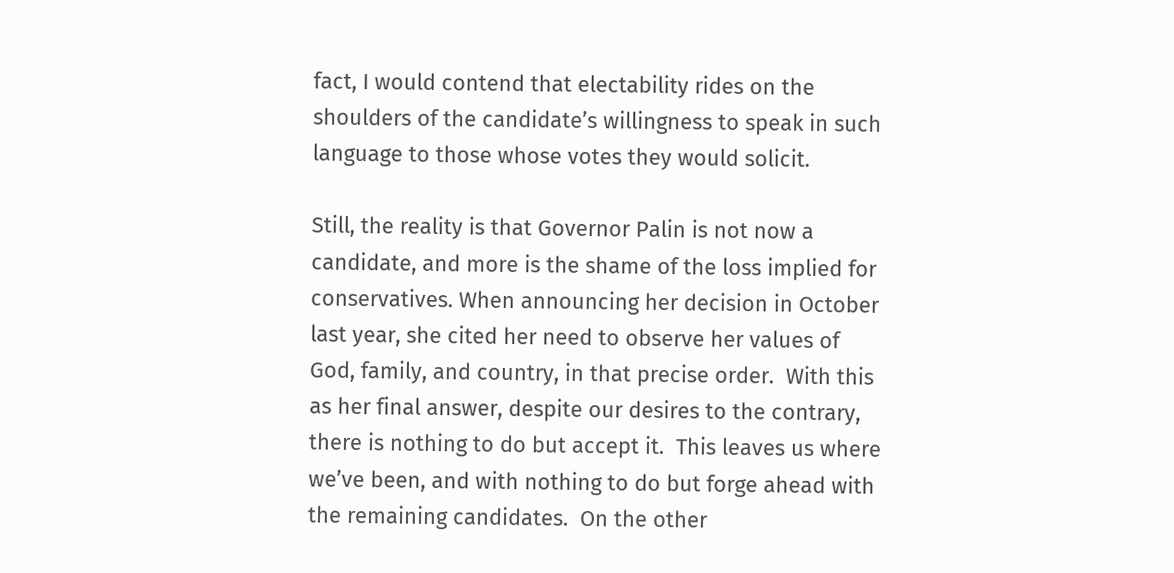fact, I would contend that electability rides on the shoulders of the candidate’s willingness to speak in such language to those whose votes they would solicit.

Still, the reality is that Governor Palin is not now a candidate, and more is the shame of the loss implied for conservatives. When announcing her decision in October last year, she cited her need to observe her values of God, family, and country, in that precise order.  With this as her final answer, despite our desires to the contrary, there is nothing to do but accept it.  This leaves us where we’ve been, and with nothing to do but forge ahead with the remaining candidates.  On the other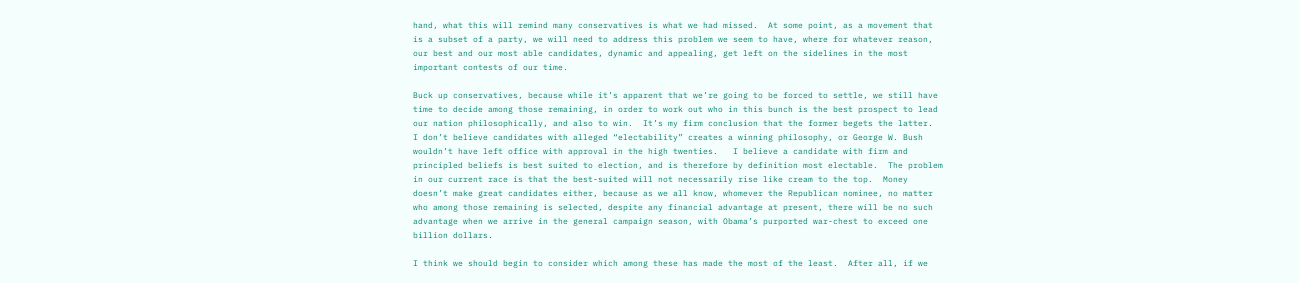hand, what this will remind many conservatives is what we had missed.  At some point, as a movement that is a subset of a party, we will need to address this problem we seem to have, where for whatever reason, our best and our most able candidates, dynamic and appealing, get left on the sidelines in the most important contests of our time.

Buck up conservatives, because while it’s apparent that we’re going to be forced to settle, we still have time to decide among those remaining, in order to work out who in this bunch is the best prospect to lead our nation philosophically, and also to win.  It’s my firm conclusion that the former begets the latter.  I don’t believe candidates with alleged “electability” creates a winning philosophy, or George W. Bush wouldn’t have left office with approval in the high twenties.   I believe a candidate with firm and principled beliefs is best suited to election, and is therefore by definition most electable.  The problem in our current race is that the best-suited will not necessarily rise like cream to the top.  Money doesn’t make great candidates either, because as we all know, whomever the Republican nominee, no matter who among those remaining is selected, despite any financial advantage at present, there will be no such advantage when we arrive in the general campaign season, with Obama’s purported war-chest to exceed one billion dollars.

I think we should begin to consider which among these has made the most of the least.  After all, if we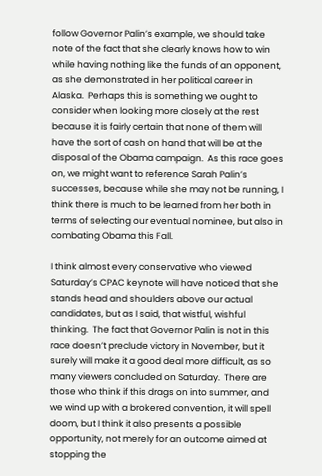follow Governor Palin’s example, we should take note of the fact that she clearly knows how to win while having nothing like the funds of an opponent, as she demonstrated in her political career in Alaska.  Perhaps this is something we ought to consider when looking more closely at the rest because it is fairly certain that none of them will have the sort of cash on hand that will be at the disposal of the Obama campaign.  As this race goes on, we might want to reference Sarah Palin’s successes, because while she may not be running, I think there is much to be learned from her both in terms of selecting our eventual nominee, but also in combating Obama this Fall.

I think almost every conservative who viewed Saturday’s CPAC keynote will have noticed that she stands head and shoulders above our actual candidates, but as I said, that wistful, wishful thinking.  The fact that Governor Palin is not in this race doesn’t preclude victory in November, but it surely will make it a good deal more difficult, as so many viewers concluded on Saturday.  There are those who think if this drags on into summer, and we wind up with a brokered convention, it will spell doom, but I think it also presents a possible opportunity, not merely for an outcome aimed at stopping the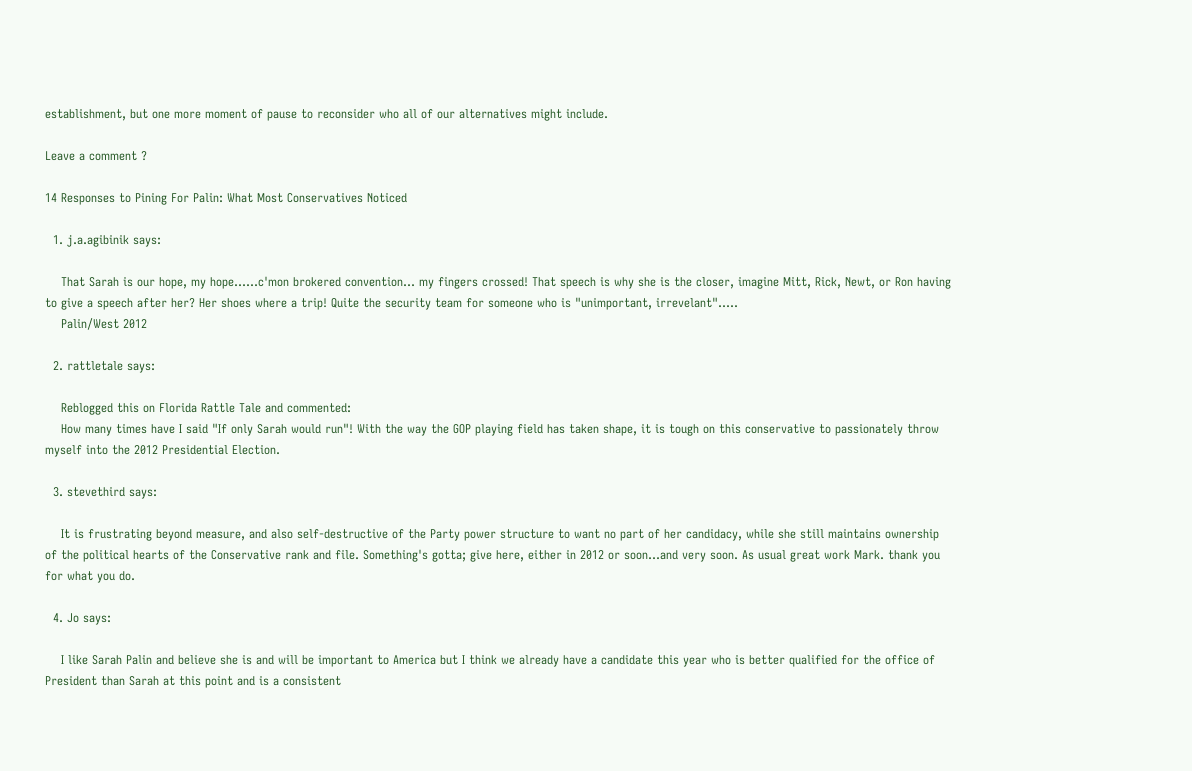establishment, but one more moment of pause to reconsider who all of our alternatives might include.

Leave a comment ?

14 Responses to Pining For Palin: What Most Conservatives Noticed

  1. j.a.agibinik says:

    That Sarah is our hope, my hope……c'mon brokered convention… my fingers crossed! That speech is why she is the closer, imagine Mitt, Rick, Newt, or Ron having to give a speech after her? Her shoes where a trip! Quite the security team for someone who is "unimportant, irrevelant"…..
    Palin/West 2012

  2. rattletale says:

    Reblogged this on Florida Rattle Tale and commented:
    How many times have I said "If only Sarah would run"! With the way the GOP playing field has taken shape, it is tough on this conservative to passionately throw myself into the 2012 Presidential Election.

  3. stevethird says:

    It is frustrating beyond measure, and also self-destructive of the Party power structure to want no part of her candidacy, while she still maintains ownership of the political hearts of the Conservative rank and file. Something's gotta; give here, either in 2012 or soon…and very soon. As usual great work Mark. thank you for what you do.

  4. Jo says:

    I like Sarah Palin and believe she is and will be important to America but I think we already have a candidate this year who is better qualified for the office of President than Sarah at this point and is a consistent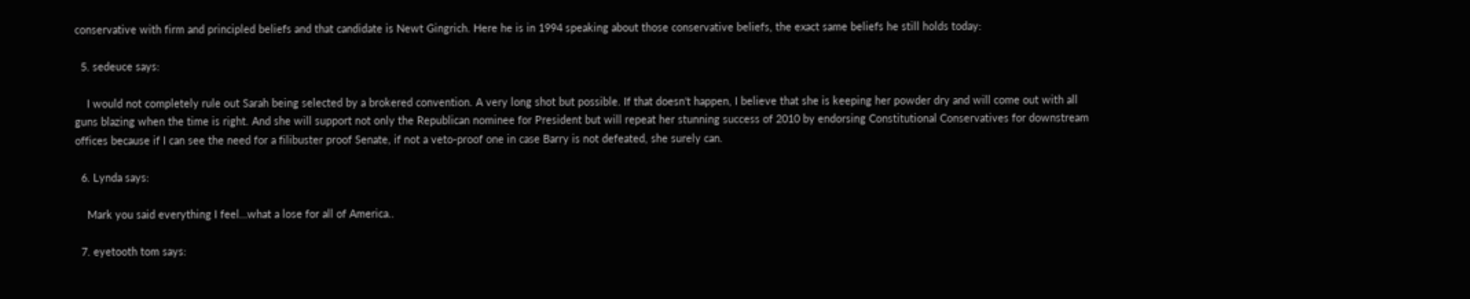conservative with firm and principled beliefs and that candidate is Newt Gingrich. Here he is in 1994 speaking about those conservative beliefs, the exact same beliefs he still holds today:

  5. sedeuce says:

    I would not completely rule out Sarah being selected by a brokered convention. A very long shot but possible. If that doesn't happen, I believe that she is keeping her powder dry and will come out with all guns blazing when the time is right. And she will support not only the Republican nominee for President but will repeat her stunning success of 2010 by endorsing Constitutional Conservatives for downstream offices because if I can see the need for a filibuster proof Senate, if not a veto-proof one in case Barry is not defeated, she surely can.

  6. Lynda says:

    Mark you said everything I feel…what a lose for all of America..

  7. eyetooth tom says: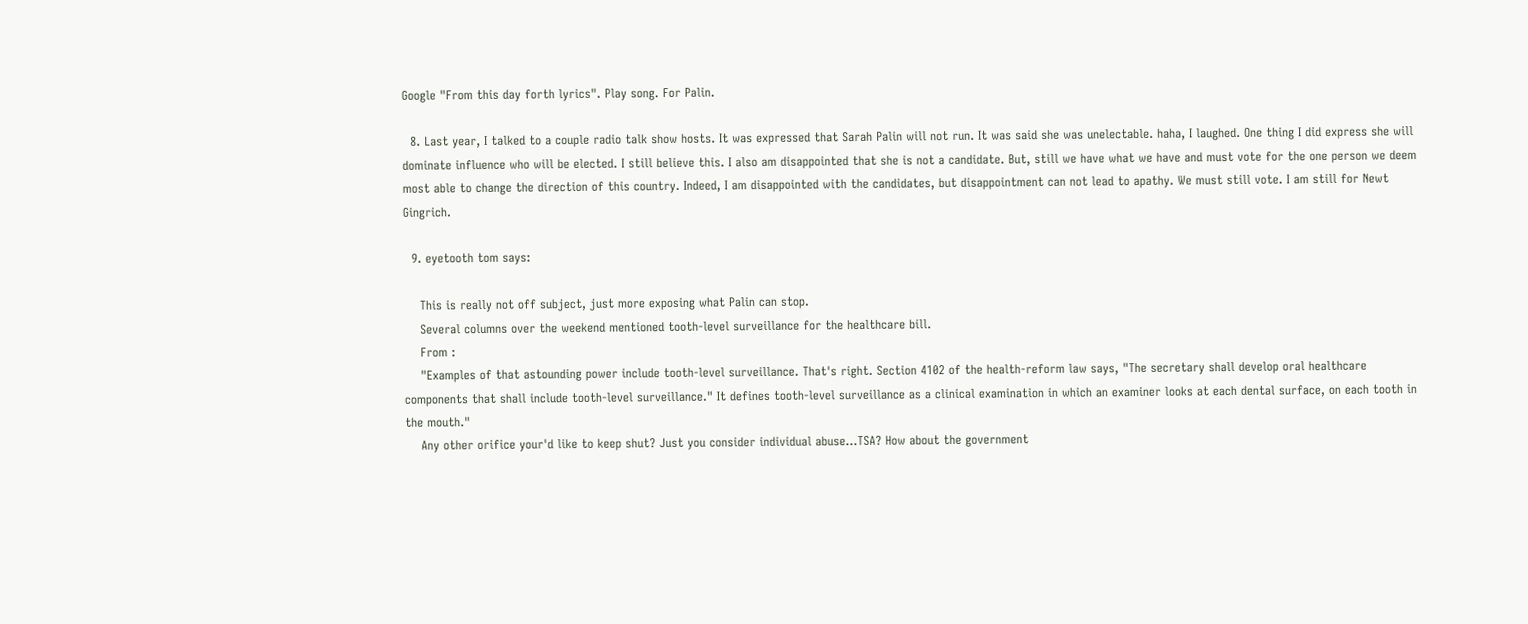Google "From this day forth lyrics". Play song. For Palin.

  8. Last year, I talked to a couple radio talk show hosts. It was expressed that Sarah Palin will not run. It was said she was unelectable. haha, I laughed. One thing I did express she will dominate influence who will be elected. I still believe this. I also am disappointed that she is not a candidate. But, still we have what we have and must vote for the one person we deem most able to change the direction of this country. Indeed, I am disappointed with the candidates, but disappointment can not lead to apathy. We must still vote. I am still for Newt Gingrich.

  9. eyetooth tom says:

    This is really not off subject, just more exposing what Palin can stop.
    Several columns over the weekend mentioned tooth-level surveillance for the healthcare bill.
    From :
    "Examples of that astounding power include tooth-level surveillance. That's right. Section 4102 of the health-reform law says, "The secretary shall develop oral healthcare components that shall include tooth-level surveillance." It defines tooth-level surveillance as a clinical examination in which an examiner looks at each dental surface, on each tooth in the mouth."
    Any other orifice your'd like to keep shut? Just you consider individual abuse…TSA? How about the government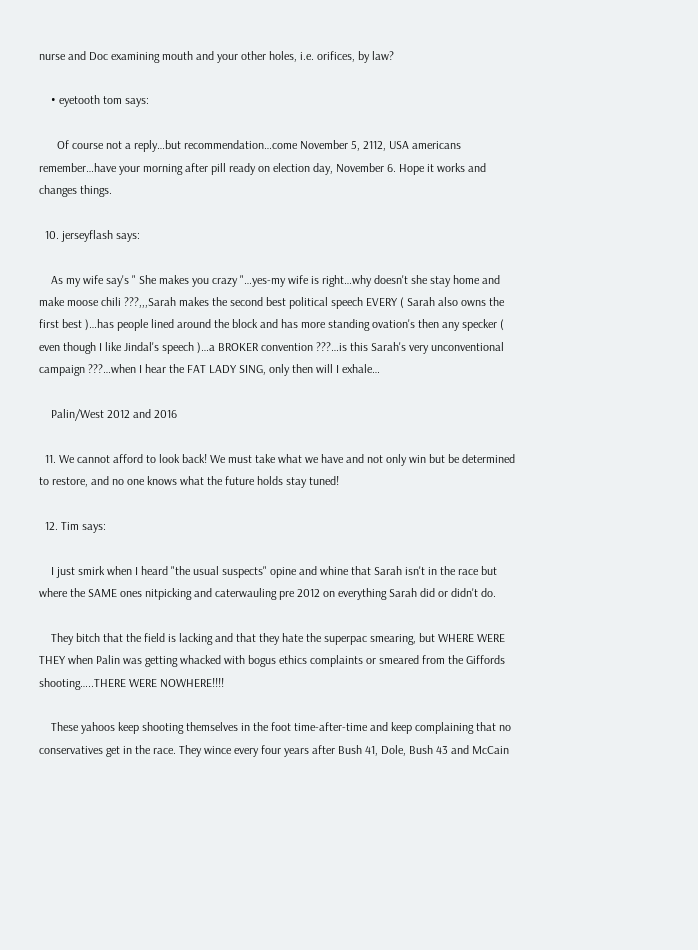nurse and Doc examining mouth and your other holes, i.e. orifices, by law?

    • eyetooth tom says:

      Of course not a reply…but recommendation…come November 5, 2112, USA americans remember…have your morning after pill ready on election day, November 6. Hope it works and changes things.

  10. jerseyflash says:

    As my wife say's " She makes you crazy "…yes-my wife is right…why doesn't she stay home and make moose chili ???,,,Sarah makes the second best political speech EVERY ( Sarah also owns the first best )…has people lined around the block and has more standing ovation's then any specker ( even though I like Jindal's speech )…a BROKER convention ???…is this Sarah's very unconventional campaign ???…when I hear the FAT LADY SING, only then will I exhale…

    Palin/West 2012 and 2016

  11. We cannot afford to look back! We must take what we have and not only win but be determined to restore, and no one knows what the future holds stay tuned!

  12. Tim says:

    I just smirk when I heard "the usual suspects" opine and whine that Sarah isn't in the race but where the SAME ones nitpicking and caterwauling pre 2012 on everything Sarah did or didn't do.

    They bitch that the field is lacking and that they hate the superpac smearing, but WHERE WERE THEY when Palin was getting whacked with bogus ethics complaints or smeared from the Giffords shooting…..THERE WERE NOWHERE!!!!

    These yahoos keep shooting themselves in the foot time-after-time and keep complaining that no conservatives get in the race. They wince every four years after Bush 41, Dole, Bush 43 and McCain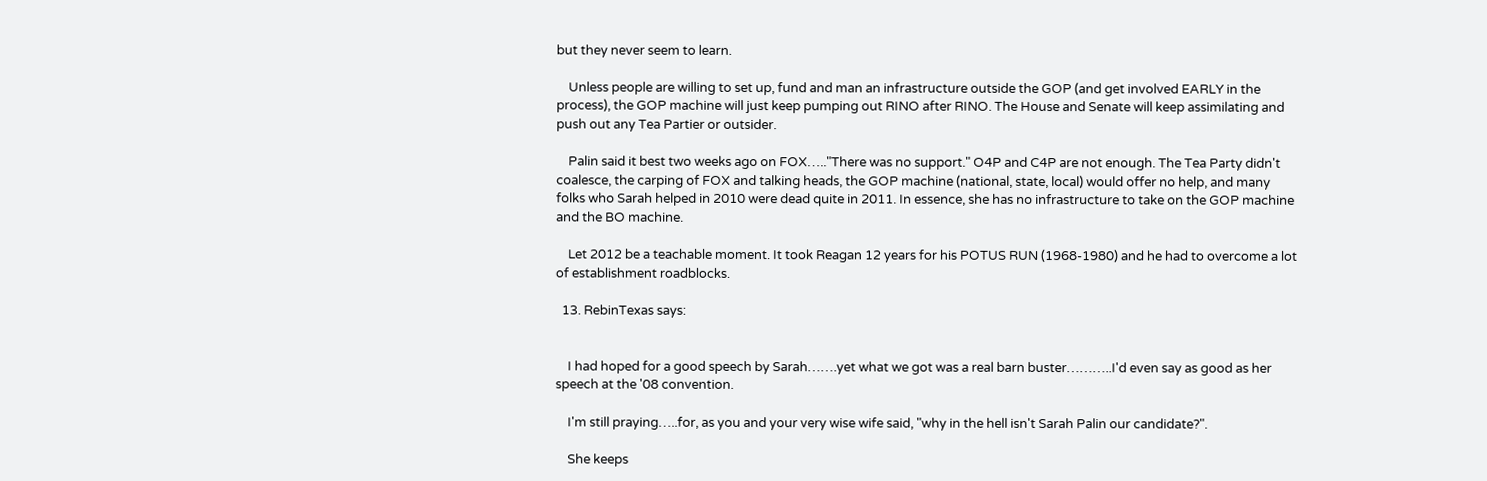but they never seem to learn.

    Unless people are willing to set up, fund and man an infrastructure outside the GOP (and get involved EARLY in the process), the GOP machine will just keep pumping out RINO after RINO. The House and Senate will keep assimilating and push out any Tea Partier or outsider.

    Palin said it best two weeks ago on FOX….."There was no support." O4P and C4P are not enough. The Tea Party didn't coalesce, the carping of FOX and talking heads, the GOP machine (national, state, local) would offer no help, and many folks who Sarah helped in 2010 were dead quite in 2011. In essence, she has no infrastructure to take on the GOP machine and the BO machine.

    Let 2012 be a teachable moment. It took Reagan 12 years for his POTUS RUN (1968-1980) and he had to overcome a lot of establishment roadblocks.

  13. RebinTexas says:


    I had hoped for a good speech by Sarah…….yet what we got was a real barn buster………..I'd even say as good as her speech at the '08 convention.

    I'm still praying…..for, as you and your very wise wife said, "why in the hell isn't Sarah Palin our candidate?".

    She keeps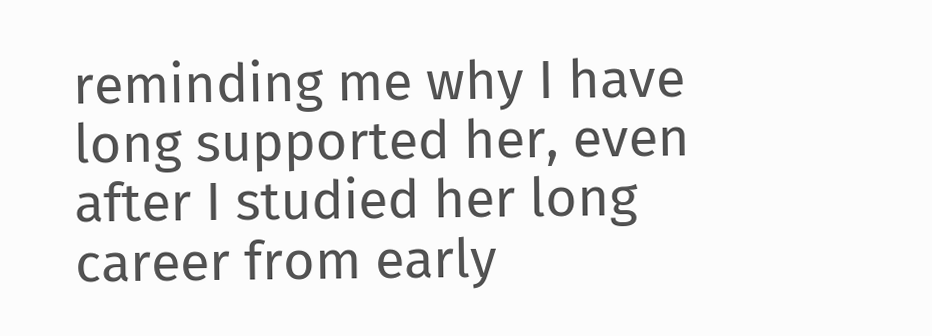reminding me why I have long supported her, even after I studied her long career from early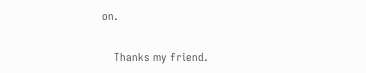on.

    Thanks my friend.